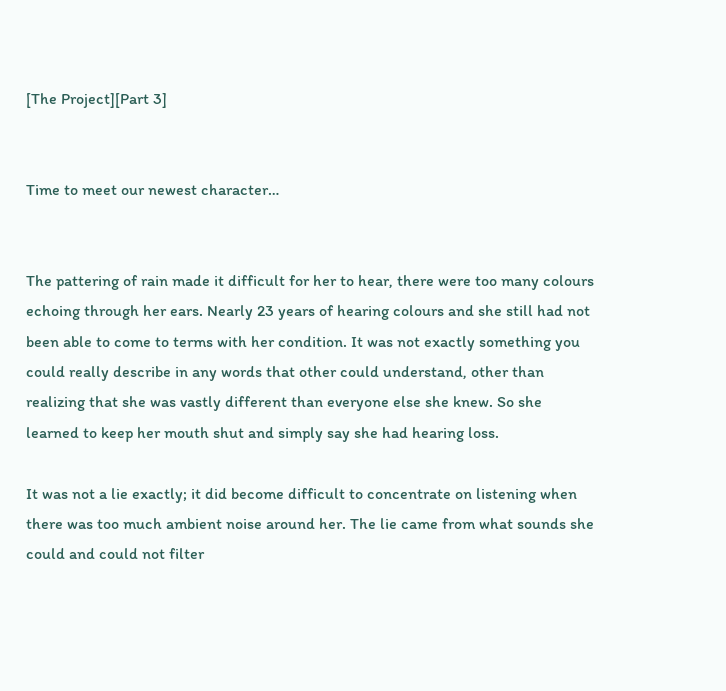[The Project][Part 3]


Time to meet our newest character…


The pattering of rain made it difficult for her to hear, there were too many colours echoing through her ears. Nearly 23 years of hearing colours and she still had not been able to come to terms with her condition. It was not exactly something you could really describe in any words that other could understand, other than realizing that she was vastly different than everyone else she knew. So she learned to keep her mouth shut and simply say she had hearing loss.

It was not a lie exactly; it did become difficult to concentrate on listening when there was too much ambient noise around her. The lie came from what sounds she could and could not filter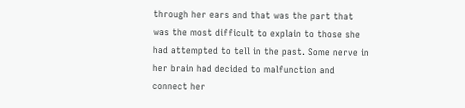through her ears and that was the part that was the most difficult to explain to those she had attempted to tell in the past. Some nerve in her brain had decided to malfunction and connect her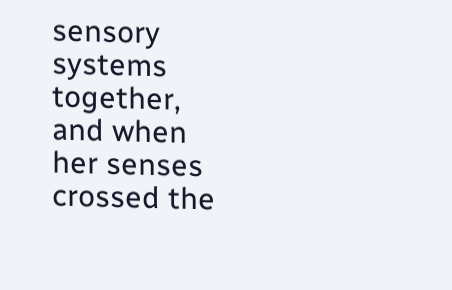sensory systems together, and when her senses crossed the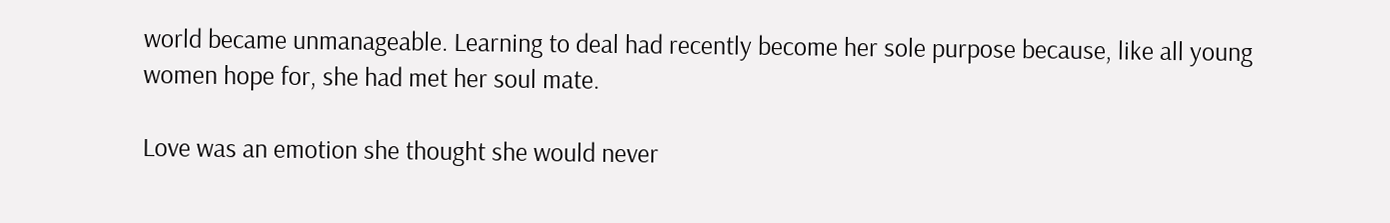world became unmanageable. Learning to deal had recently become her sole purpose because, like all young women hope for, she had met her soul mate.

Love was an emotion she thought she would never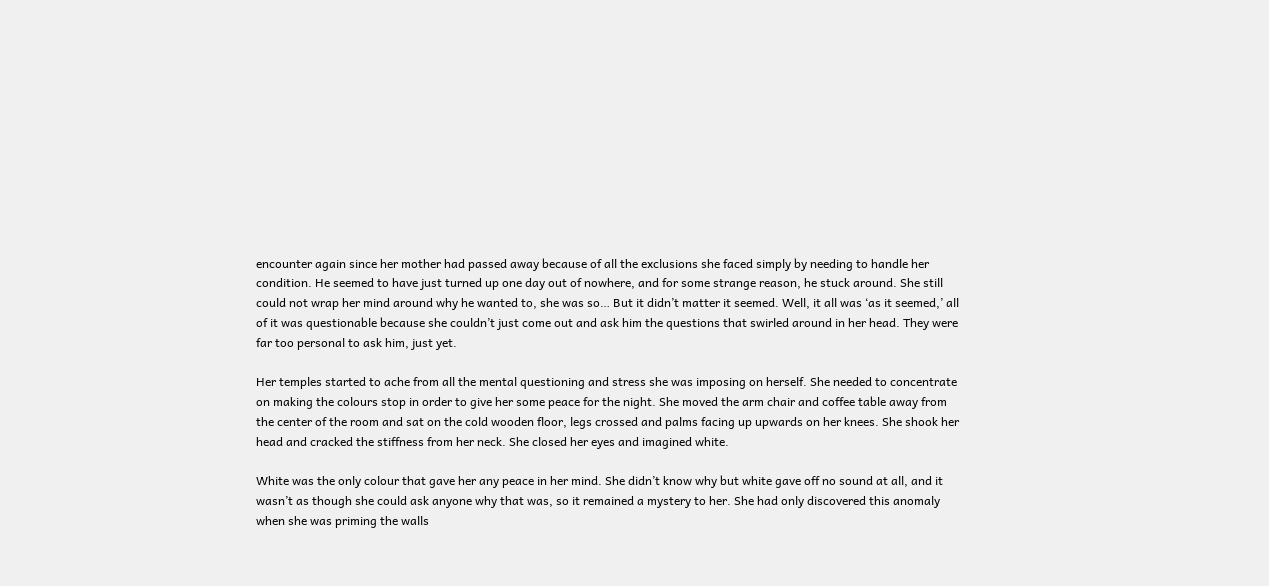encounter again since her mother had passed away because of all the exclusions she faced simply by needing to handle her condition. He seemed to have just turned up one day out of nowhere, and for some strange reason, he stuck around. She still could not wrap her mind around why he wanted to, she was so… But it didn’t matter it seemed. Well, it all was ‘as it seemed,’ all of it was questionable because she couldn’t just come out and ask him the questions that swirled around in her head. They were far too personal to ask him, just yet.

Her temples started to ache from all the mental questioning and stress she was imposing on herself. She needed to concentrate on making the colours stop in order to give her some peace for the night. She moved the arm chair and coffee table away from the center of the room and sat on the cold wooden floor, legs crossed and palms facing up upwards on her knees. She shook her head and cracked the stiffness from her neck. She closed her eyes and imagined white.

White was the only colour that gave her any peace in her mind. She didn’t know why but white gave off no sound at all, and it wasn’t as though she could ask anyone why that was, so it remained a mystery to her. She had only discovered this anomaly when she was priming the walls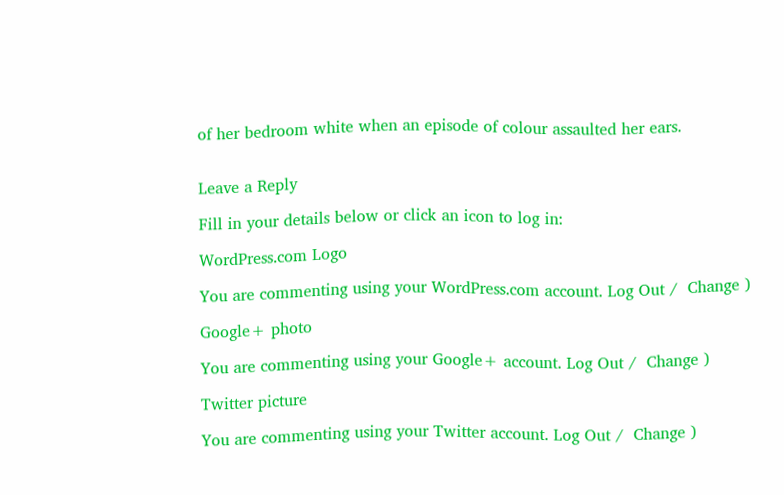of her bedroom white when an episode of colour assaulted her ears.


Leave a Reply

Fill in your details below or click an icon to log in:

WordPress.com Logo

You are commenting using your WordPress.com account. Log Out /  Change )

Google+ photo

You are commenting using your Google+ account. Log Out /  Change )

Twitter picture

You are commenting using your Twitter account. Log Out /  Change )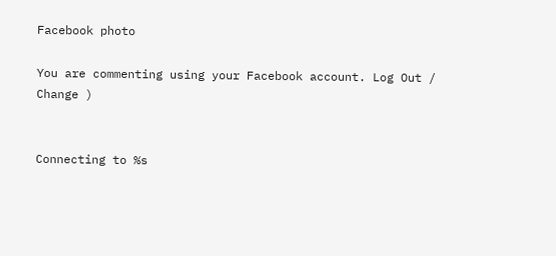Facebook photo

You are commenting using your Facebook account. Log Out /  Change )


Connecting to %s